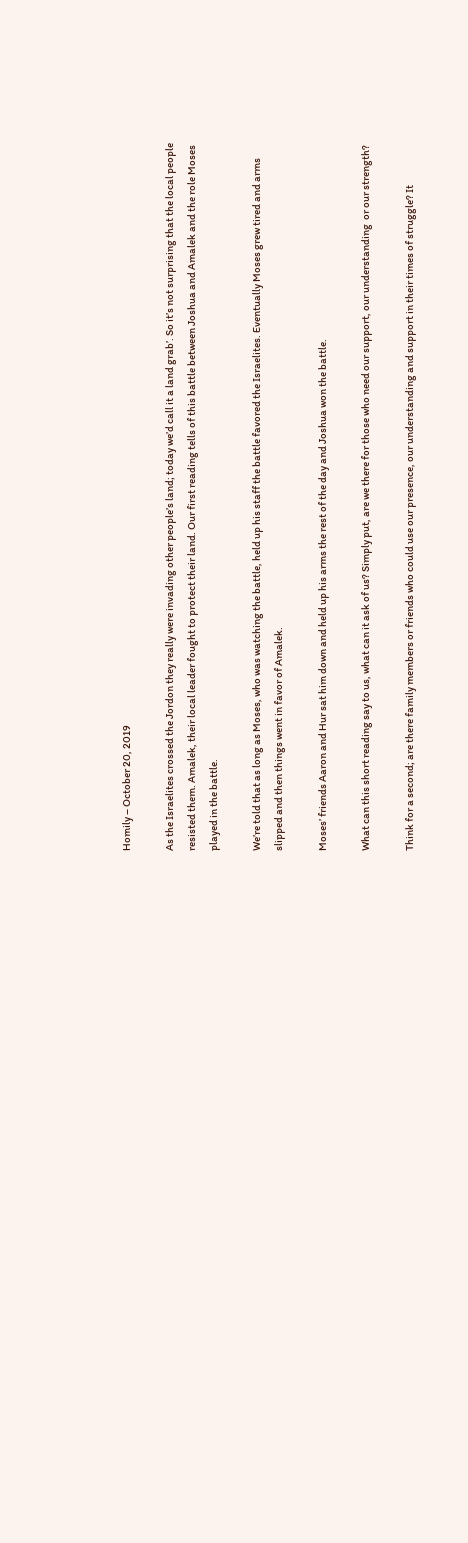Homily – October 20, 2019

As the Israelites crossed the Jordon they really were invading other people’s land; today we’d call it a land grab’. So it’s not surprising that the local people resisted them. Amalek, their local leader fought to protect their land. Our first reading tells of this battle between Joshua and Amalek and the role Moses played in the battle.

We’re told that as long as Moses, who was watching the battle, held up his staff the battle favored the Israelites. Eventually Moses grew tired and arms slipped and then things went in favor of Amalek.

Moses’ friends Aaron and Hur sat him down and held up his arms the rest of the day and Joshua won the battle.

What can this short reading say to us, what can it ask of us? Simply put, are we there for those who need our support, our understanding  or our strength?

Think for a second; are there family members or friends who could use our presence, our understanding and support in their times of struggle? It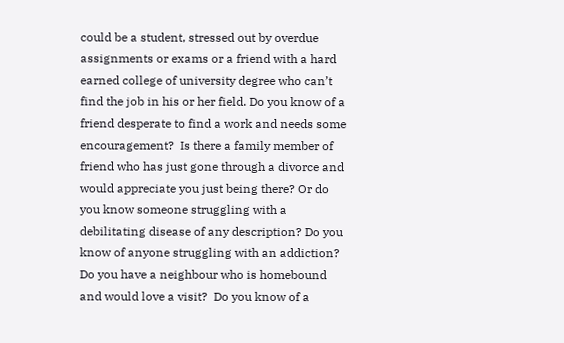could be a student, stressed out by overdue assignments or exams or a friend with a hard earned college of university degree who can’t find the job in his or her field. Do you know of a friend desperate to find a work and needs some encouragement?  Is there a family member of friend who has just gone through a divorce and would appreciate you just being there? Or do you know someone struggling with a debilitating disease of any description? Do you know of anyone struggling with an addiction? Do you have a neighbour who is homebound and would love a visit?  Do you know of a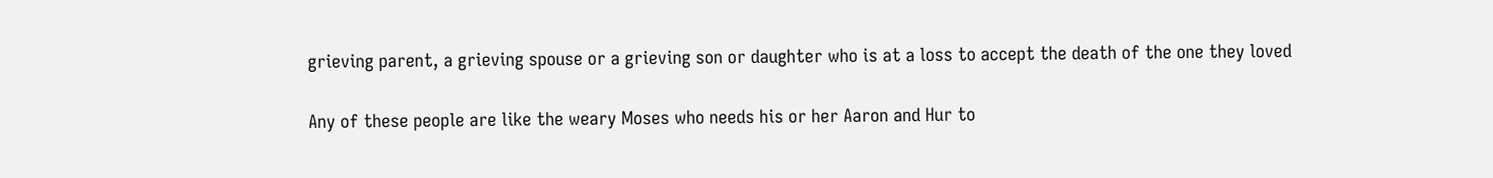grieving parent, a grieving spouse or a grieving son or daughter who is at a loss to accept the death of the one they loved

Any of these people are like the weary Moses who needs his or her Aaron and Hur to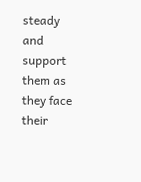steady and support them as they face their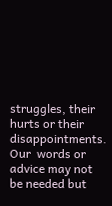struggles, their hurts or their disappointments. Our  words or advice may not be needed but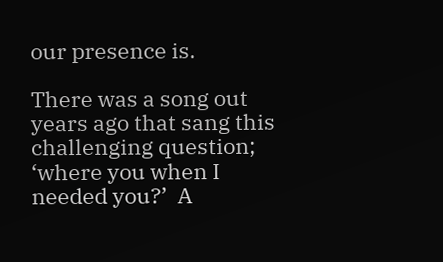our presence is.

There was a song out years ago that sang this challenging question; ‘where you when I needed you?’  A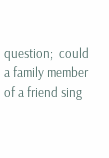question;  could a family member of a friend sing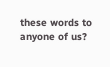these words to anyone of us?